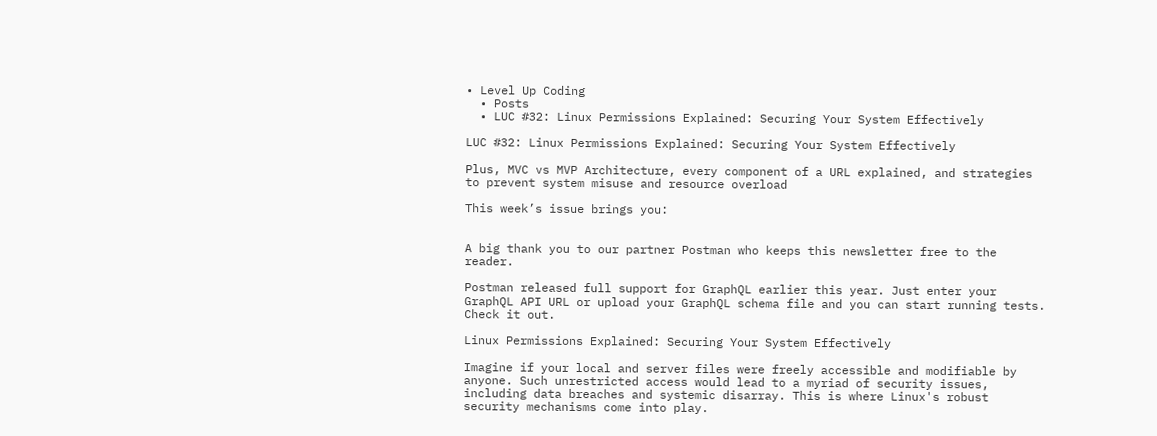• Level Up Coding
  • Posts
  • LUC #32: Linux Permissions Explained: Securing Your System Effectively

LUC #32: Linux Permissions Explained: Securing Your System Effectively

Plus, MVC vs MVP Architecture, every component of a URL explained, and strategies to prevent system misuse and resource overload

This week’s issue brings you:


A big thank you to our partner Postman who keeps this newsletter free to the reader.

Postman released full support for GraphQL earlier this year. Just enter your GraphQL API URL or upload your GraphQL schema file and you can start running tests. Check it out.

Linux Permissions Explained: Securing Your System Effectively

Imagine if your local and server files were freely accessible and modifiable by anyone. Such unrestricted access would lead to a myriad of security issues, including data breaches and systemic disarray. This is where Linux's robust security mechanisms come into play.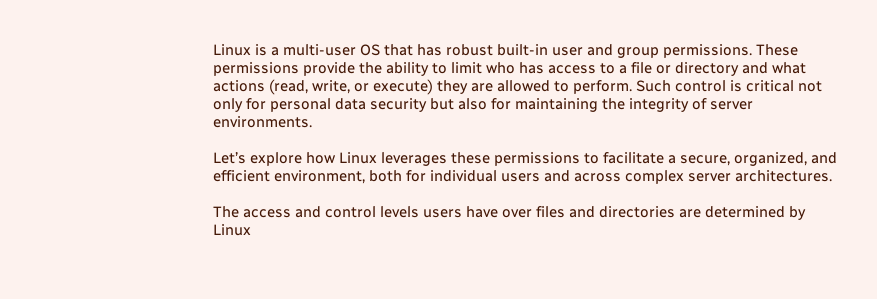Linux is a multi-user OS that has robust built-in user and group permissions. These permissions provide the ability to limit who has access to a file or directory and what actions (read, write, or execute) they are allowed to perform. Such control is critical not only for personal data security but also for maintaining the integrity of server environments.

Let’s explore how Linux leverages these permissions to facilitate a secure, organized, and efficient environment, both for individual users and across complex server architectures.

The access and control levels users have over files and directories are determined by Linux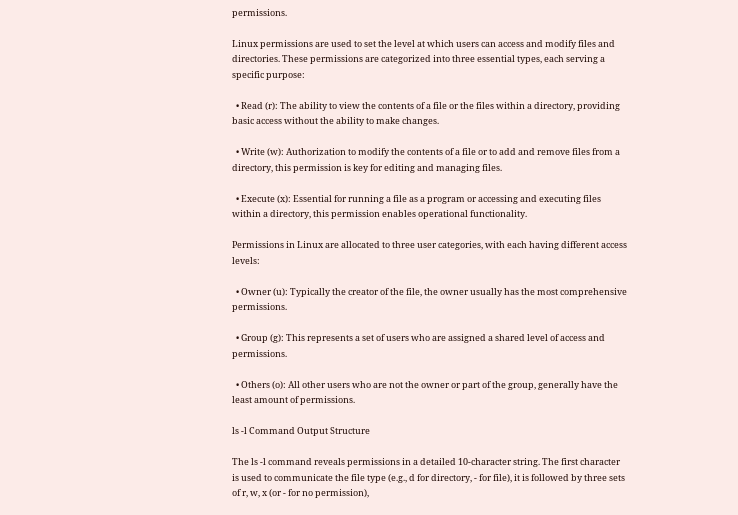permissions.

Linux permissions are used to set the level at which users can access and modify files and directories. These permissions are categorized into three essential types, each serving a specific purpose:

  • Read (r): The ability to view the contents of a file or the files within a directory, providing basic access without the ability to make changes.

  • Write (w): Authorization to modify the contents of a file or to add and remove files from a directory, this permission is key for editing and managing files.

  • Execute (x): Essential for running a file as a program or accessing and executing files within a directory, this permission enables operational functionality.

Permissions in Linux are allocated to three user categories, with each having different access levels:

  • Owner (u): Typically the creator of the file, the owner usually has the most comprehensive permissions.

  • Group (g): This represents a set of users who are assigned a shared level of access and permissions.

  • Others (o): All other users who are not the owner or part of the group, generally have the least amount of permissions.

ls -l Command Output Structure

The ls -l command reveals permissions in a detailed 10-character string. The first character is used to communicate the file type (e.g., d for directory, - for file), it is followed by three sets of r, w, x (or - for no permission),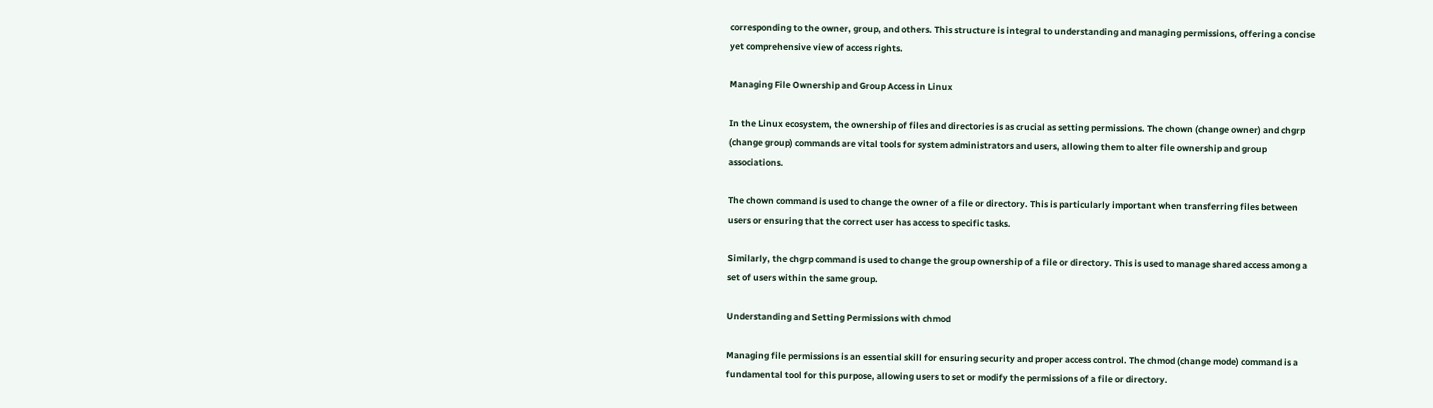corresponding to the owner, group, and others. This structure is integral to understanding and managing permissions, offering a concise yet comprehensive view of access rights.

Managing File Ownership and Group Access in Linux

In the Linux ecosystem, the ownership of files and directories is as crucial as setting permissions. The chown (change owner) and chgrp (change group) commands are vital tools for system administrators and users, allowing them to alter file ownership and group associations.

The chown command is used to change the owner of a file or directory. This is particularly important when transferring files between users or ensuring that the correct user has access to specific tasks.

Similarly, the chgrp command is used to change the group ownership of a file or directory. This is used to manage shared access among a set of users within the same group.

Understanding and Setting Permissions with chmod

Managing file permissions is an essential skill for ensuring security and proper access control. The chmod (change mode) command is a fundamental tool for this purpose, allowing users to set or modify the permissions of a file or directory.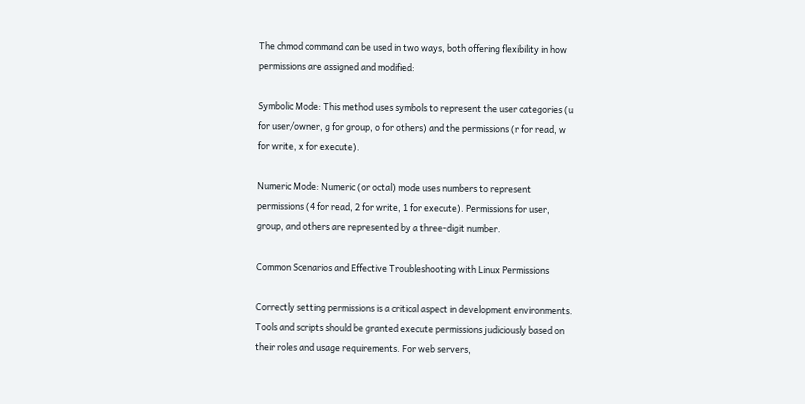The chmod command can be used in two ways, both offering flexibility in how permissions are assigned and modified:

Symbolic Mode: This method uses symbols to represent the user categories (u for user/owner, g for group, o for others) and the permissions (r for read, w for write, x for execute).

Numeric Mode: Numeric (or octal) mode uses numbers to represent permissions (4 for read, 2 for write, 1 for execute). Permissions for user, group, and others are represented by a three-digit number.

Common Scenarios and Effective Troubleshooting with Linux Permissions

Correctly setting permissions is a critical aspect in development environments. Tools and scripts should be granted execute permissions judiciously based on their roles and usage requirements. For web servers,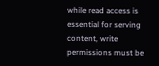while read access is essential for serving content, write permissions must be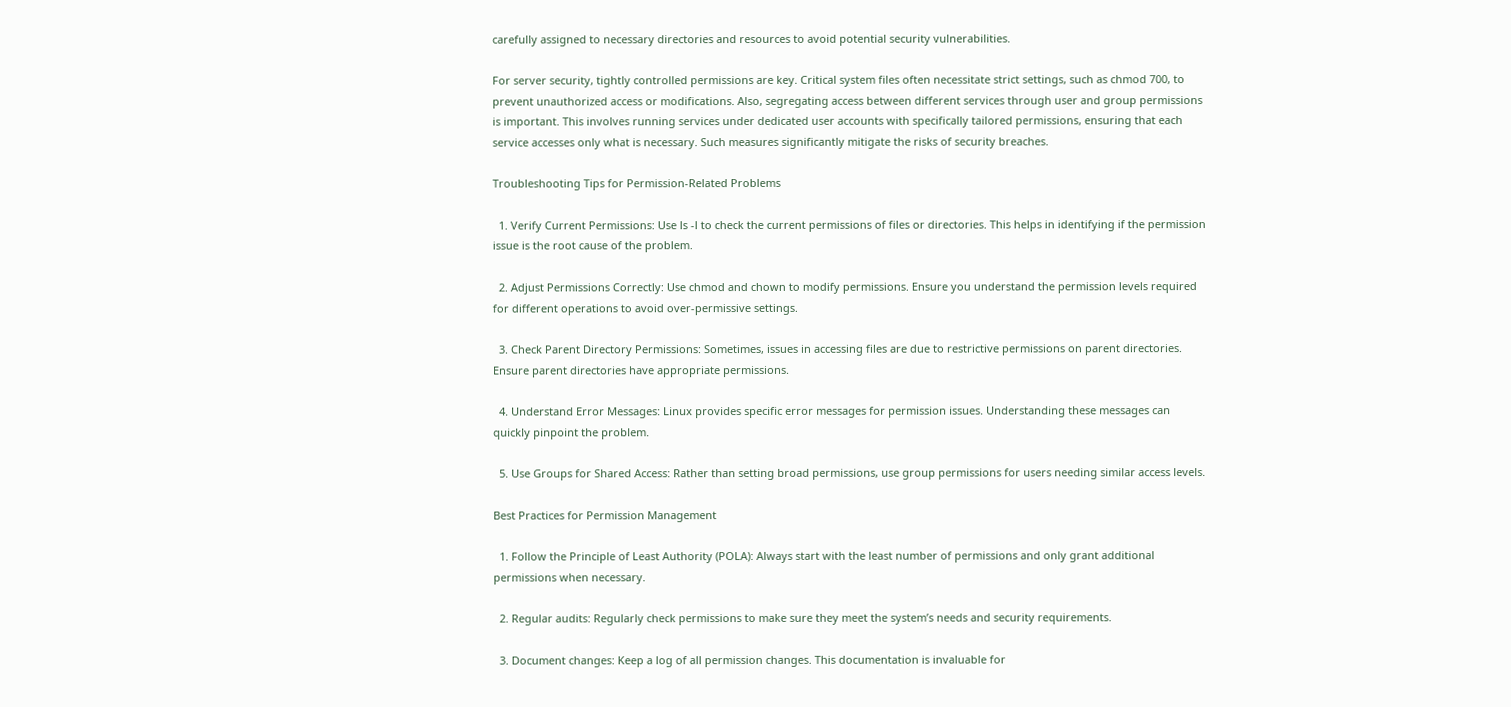carefully assigned to necessary directories and resources to avoid potential security vulnerabilities.

For server security, tightly controlled permissions are key. Critical system files often necessitate strict settings, such as chmod 700, to prevent unauthorized access or modifications. Also, segregating access between different services through user and group permissions is important. This involves running services under dedicated user accounts with specifically tailored permissions, ensuring that each service accesses only what is necessary. Such measures significantly mitigate the risks of security breaches.

Troubleshooting Tips for Permission-Related Problems

  1. Verify Current Permissions: Use ls -l to check the current permissions of files or directories. This helps in identifying if the permission issue is the root cause of the problem.

  2. Adjust Permissions Correctly: Use chmod and chown to modify permissions. Ensure you understand the permission levels required for different operations to avoid over-permissive settings.

  3. Check Parent Directory Permissions: Sometimes, issues in accessing files are due to restrictive permissions on parent directories. Ensure parent directories have appropriate permissions.

  4. Understand Error Messages: Linux provides specific error messages for permission issues. Understanding these messages can quickly pinpoint the problem.

  5. Use Groups for Shared Access: Rather than setting broad permissions, use group permissions for users needing similar access levels.

Best Practices for Permission Management

  1. Follow the Principle of Least Authority (POLA): Always start with the least number of permissions and only grant additional permissions when necessary.

  2. Regular audits: Regularly check permissions to make sure they meet the system’s needs and security requirements.

  3. Document changes: Keep a log of all permission changes. This documentation is invaluable for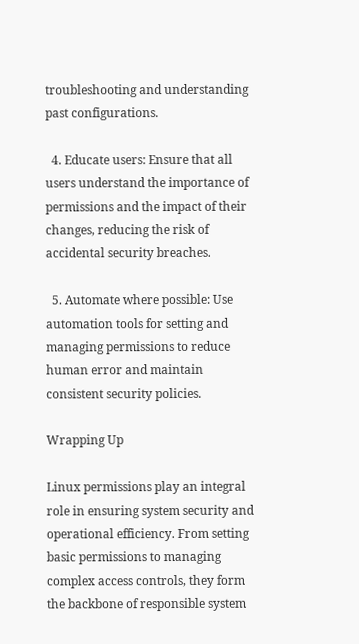troubleshooting and understanding past configurations.

  4. Educate users: Ensure that all users understand the importance of permissions and the impact of their changes, reducing the risk of accidental security breaches.

  5. Automate where possible: Use automation tools for setting and managing permissions to reduce human error and maintain consistent security policies.

Wrapping Up

Linux permissions play an integral role in ensuring system security and operational efficiency. From setting basic permissions to managing complex access controls, they form the backbone of responsible system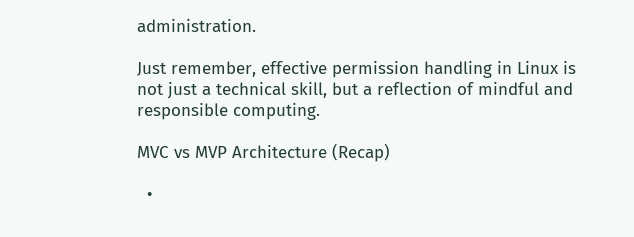administration.

Just remember, effective permission handling in Linux is not just a technical skill, but a reflection of mindful and responsible computing.

MVC vs MVP Architecture (Recap)

  •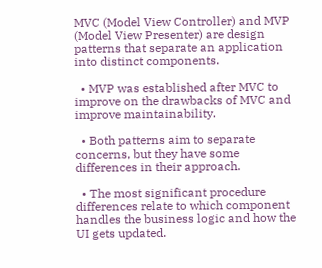MVC (Model View Controller) and MVP (Model View Presenter) are design patterns that separate an application into distinct components.

  • MVP was established after MVC to improve on the drawbacks of MVC and improve maintainability.

  • Both patterns aim to separate concerns, but they have some differences in their approach.

  • The most significant procedure differences relate to which component handles the business logic and how the UI gets updated.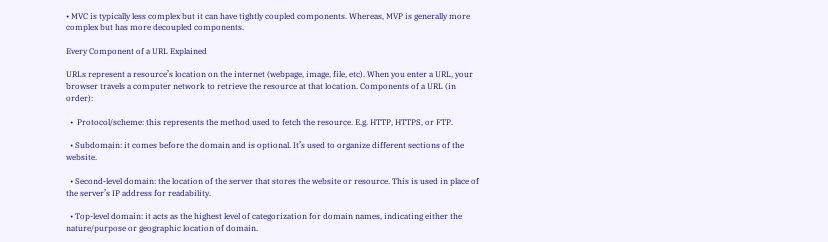• MVC is typically less complex but it can have tightly coupled components. Whereas, MVP is generally more complex but has more decoupled components.

Every Component of a URL Explained

URLs represent a resource’s location on the internet (webpage, image, file, etc). When you enter a URL, your browser travels a computer network to retrieve the resource at that location. Components of a URL (in order):

  •  Protocol/scheme: this represents the method used to fetch the resource. E.g. HTTP, HTTPS, or FTP.

  • Subdomain: it comes before the domain and is optional. It’s used to organize different sections of the website.

  • Second-level domain: the location of the server that stores the website or resource. This is used in place of the server’s IP address for readability.

  • Top-level domain: it acts as the highest level of categorization for domain names, indicating either the nature/purpose or geographic location of domain.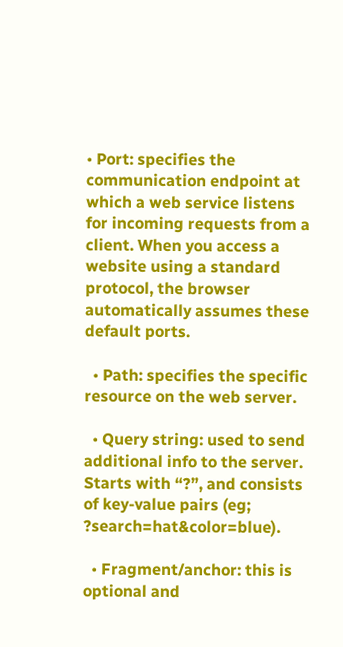• Port: specifies the communication endpoint at which a web service listens for incoming requests from a client. When you access a website using a standard protocol, the browser automatically assumes these default ports.

  • Path: specifies the specific resource on the web server.

  • Query string: used to send additional info to the server. Starts with “?”, and consists of key-value pairs (eg; ?search=hat&color=blue).

  • Fragment/anchor: this is optional and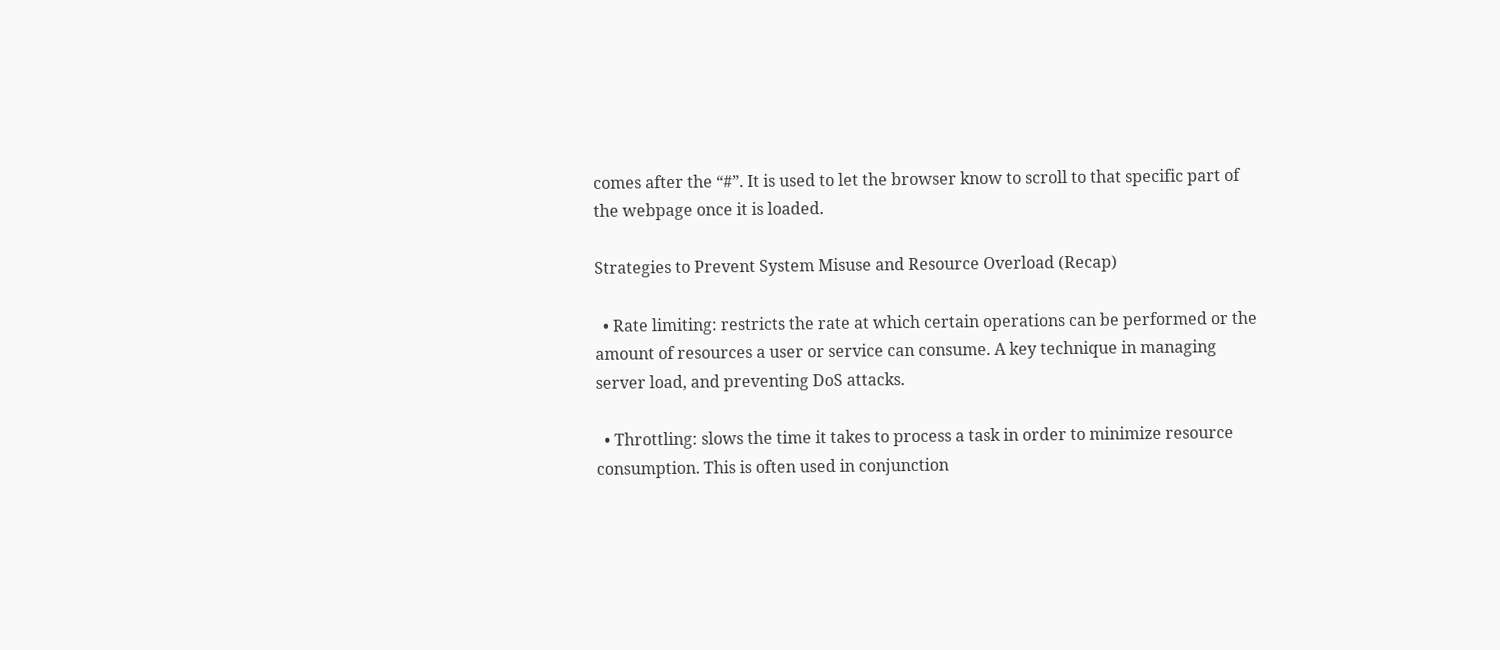comes after the “#”. It is used to let the browser know to scroll to that specific part of the webpage once it is loaded.

Strategies to Prevent System Misuse and Resource Overload (Recap)

  • Rate limiting: restricts the rate at which certain operations can be performed or the amount of resources a user or service can consume. A key technique in managing server load, and preventing DoS attacks.

  • Throttling: slows the time it takes to process a task in order to minimize resource consumption. This is often used in conjunction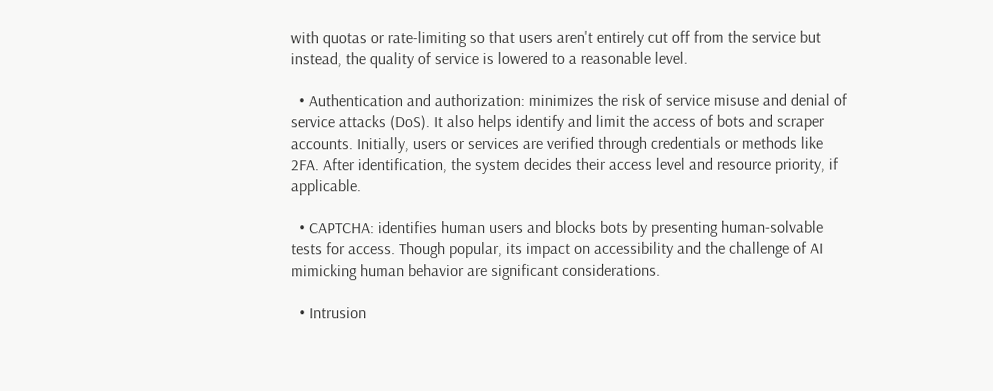with quotas or rate-limiting so that users aren't entirely cut off from the service but instead, the quality of service is lowered to a reasonable level.

  • Authentication and authorization: minimizes the risk of service misuse and denial of service attacks (DoS). It also helps identify and limit the access of bots and scraper accounts. Initially, users or services are verified through credentials or methods like 2FA. After identification, the system decides their access level and resource priority, if applicable.

  • CAPTCHA: identifies human users and blocks bots by presenting human-solvable tests for access. Though popular, its impact on accessibility and the challenge of AI mimicking human behavior are significant considerations.

  • Intrusion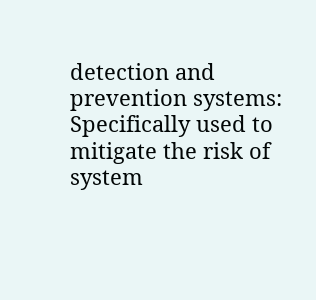detection and prevention systems: Specifically used to mitigate the risk of system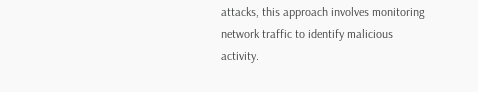attacks, this approach involves monitoring network traffic to identify malicious activity.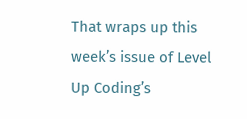That wraps up this week’s issue of Level Up Coding’s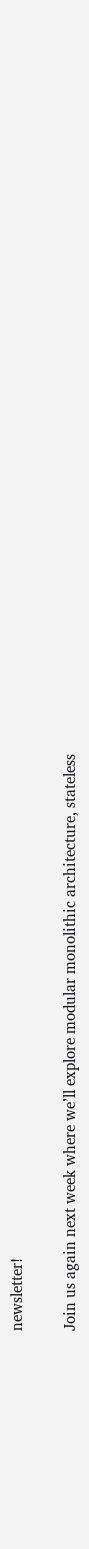newsletter!

Join us again next week where we’ll explore modular monolithic architecture, stateless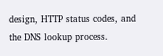design, HTTP status codes, and the DNS lookup process.